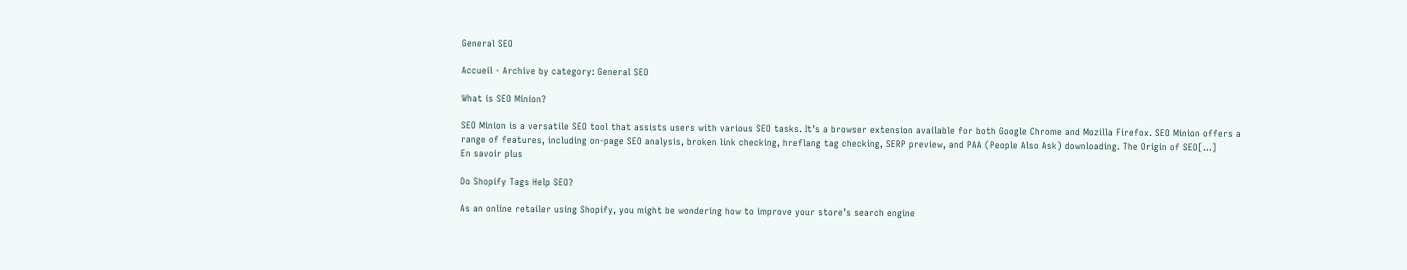General SEO

Accueil - Archive by category: General SEO

What is SEO Minion?

SEO Minion is a versatile SEO tool that assists users with various SEO tasks. It’s a browser extension available for both Google Chrome and Mozilla Firefox. SEO Minion offers a range of features, including on-page SEO analysis, broken link checking, hreflang tag checking, SERP preview, and PAA (People Also Ask) downloading. The Origin of SEO[...]
En savoir plus

Do Shopify Tags Help SEO?

As an online retailer using Shopify, you might be wondering how to improve your store’s search engine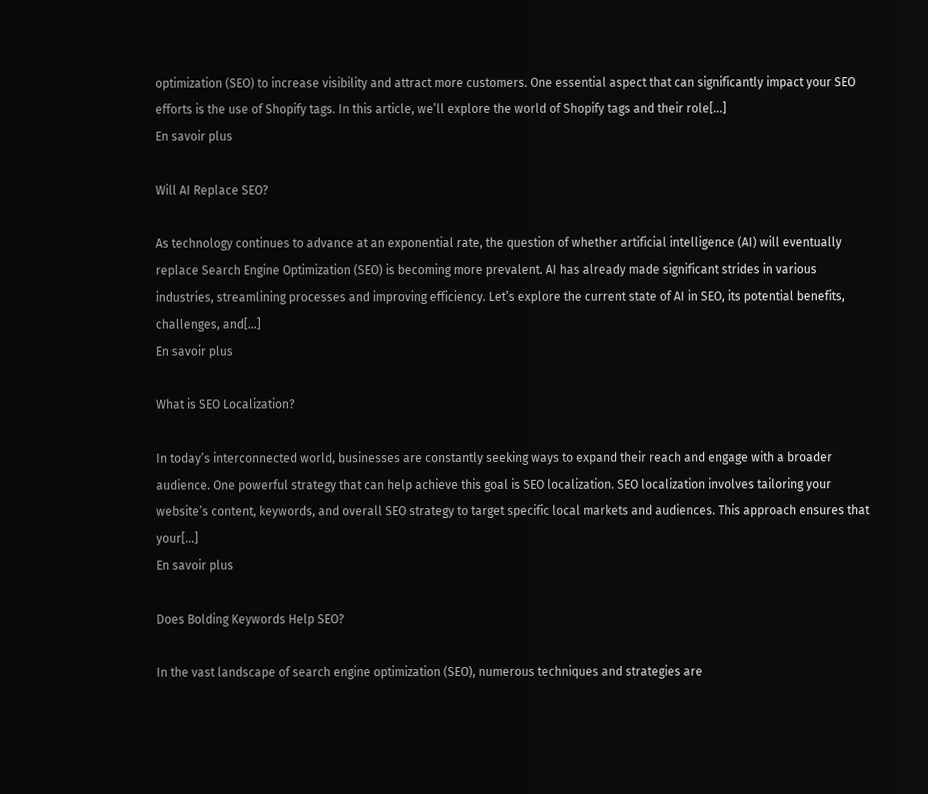optimization (SEO) to increase visibility and attract more customers. One essential aspect that can significantly impact your SEO efforts is the use of Shopify tags. In this article, we’ll explore the world of Shopify tags and their role[...]
En savoir plus

Will AI Replace SEO?

As technology continues to advance at an exponential rate, the question of whether artificial intelligence (AI) will eventually replace Search Engine Optimization (SEO) is becoming more prevalent. AI has already made significant strides in various industries, streamlining processes and improving efficiency. Let’s explore the current state of AI in SEO, its potential benefits, challenges, and[...]
En savoir plus

What is SEO Localization?

In today’s interconnected world, businesses are constantly seeking ways to expand their reach and engage with a broader audience. One powerful strategy that can help achieve this goal is SEO localization. SEO localization involves tailoring your website’s content, keywords, and overall SEO strategy to target specific local markets and audiences. This approach ensures that your[...]
En savoir plus

Does Bolding Keywords Help SEO?

In the vast landscape of search engine optimization (SEO), numerous techniques and strategies are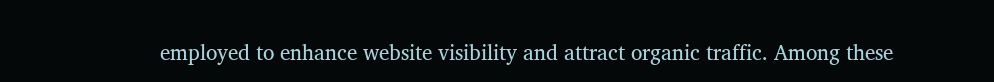employed to enhance website visibility and attract organic traffic. Among these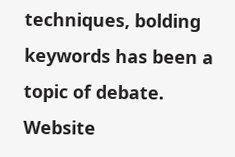techniques, bolding keywords has been a topic of debate. Website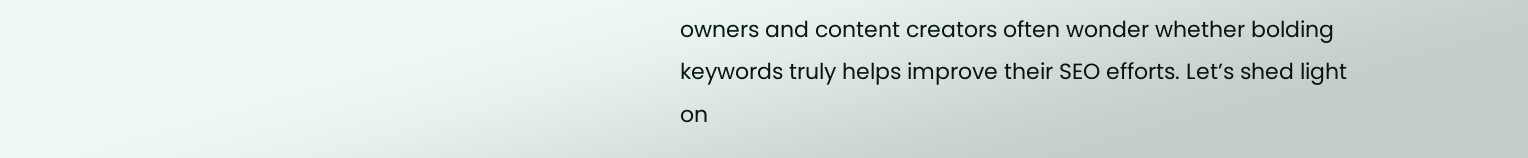owners and content creators often wonder whether bolding keywords truly helps improve their SEO efforts. Let’s shed light on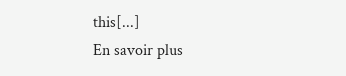this[...]
En savoir plus